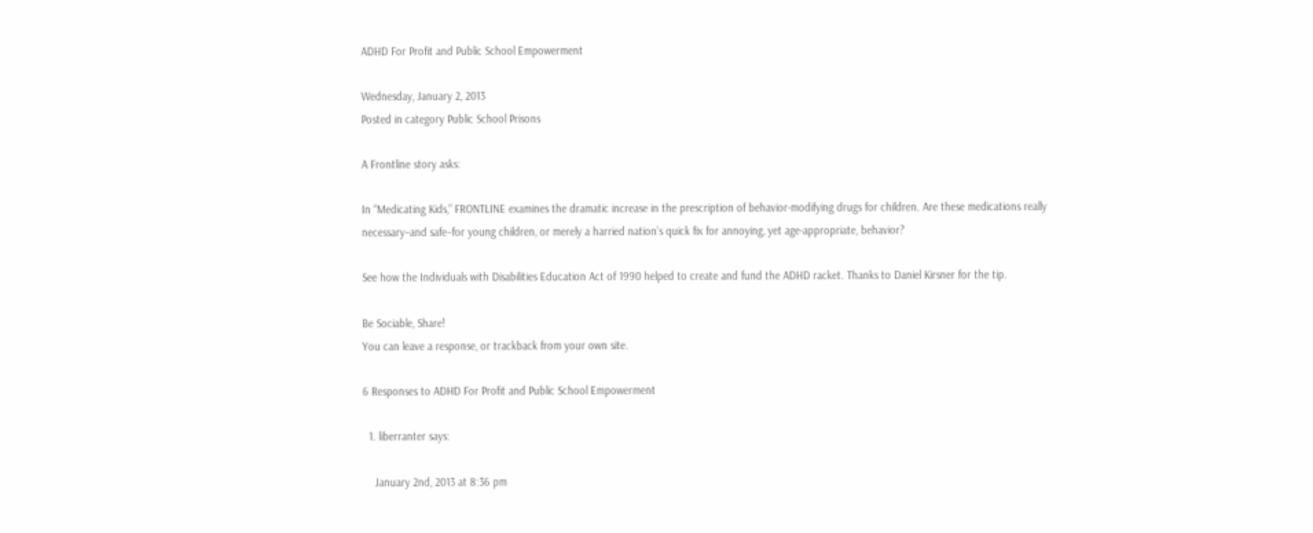ADHD For Profit and Public School Empowerment

Wednesday, January 2, 2013
Posted in category Public School Prisons

A Frontline story asks:

In “Medicating Kids,” FRONTLINE examines the dramatic increase in the prescription of behavior-modifying drugs for children. Are these medications really necessary–and safe–for young children, or merely a harried nation’s quick fix for annoying, yet age-appropriate, behavior?

See how the Individuals with Disabilities Education Act of 1990 helped to create and fund the ADHD racket. Thanks to Daniel Kirsner for the tip.

Be Sociable, Share!
You can leave a response, or trackback from your own site.

6 Responses to ADHD For Profit and Public School Empowerment

  1. liberranter says:

    January 2nd, 2013 at 8:36 pm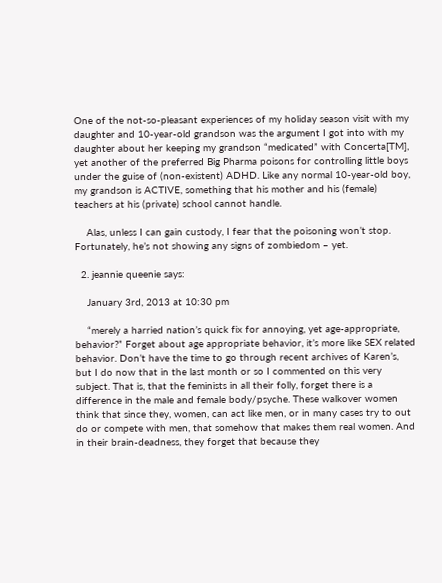One of the not-so-pleasant experiences of my holiday season visit with my daughter and 10-year-old grandson was the argument I got into with my daughter about her keeping my grandson “medicated” with Concerta[TM], yet another of the preferred Big Pharma poisons for controlling little boys under the guise of (non-existent) ADHD. Like any normal 10-year-old boy, my grandson is ACTIVE, something that his mother and his (female) teachers at his (private) school cannot handle.

    Alas, unless I can gain custody, I fear that the poisoning won’t stop. Fortunately, he’s not showing any signs of zombiedom – yet.

  2. jeannie queenie says:

    January 3rd, 2013 at 10:30 pm

    “merely a harried nation’s quick fix for annoying, yet age-appropriate, behavior?” Forget about age appropriate behavior, it’s more like SEX related behavior. Don’t have the time to go through recent archives of Karen’s, but I do now that in the last month or so I commented on this very subject. That is, that the feminists in all their folly, forget there is a difference in the male and female body/psyche. These walkover women think that since they, women, can act like men, or in many cases try to out do or compete with men, that somehow that makes them real women. And in their brain-deadness, they forget that because they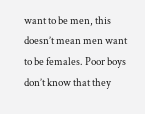want to be men, this doesn’t mean men want to be females. Poor boys don’t know that they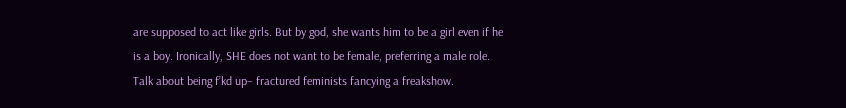are supposed to act like girls. But by god, she wants him to be a girl even if he is a boy. Ironically, SHE does not want to be female, preferring a male role. Talk about being f’kd up– fractured feminists fancying a freakshow.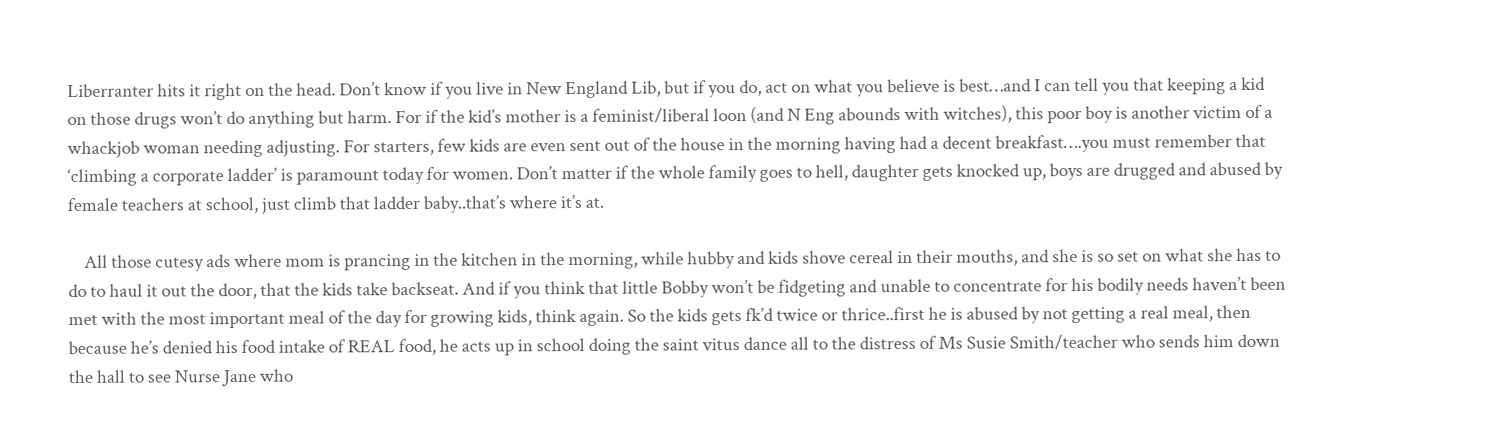Liberranter hits it right on the head. Don’t know if you live in New England Lib, but if you do, act on what you believe is best…and I can tell you that keeping a kid on those drugs won’t do anything but harm. For if the kid’s mother is a feminist/liberal loon (and N Eng abounds with witches), this poor boy is another victim of a whackjob woman needing adjusting. For starters, few kids are even sent out of the house in the morning having had a decent breakfast….you must remember that ‘climbing a corporate ladder’ is paramount today for women. Don’t matter if the whole family goes to hell, daughter gets knocked up, boys are drugged and abused by female teachers at school, just climb that ladder baby..that’s where it’s at.

    All those cutesy ads where mom is prancing in the kitchen in the morning, while hubby and kids shove cereal in their mouths, and she is so set on what she has to do to haul it out the door, that the kids take backseat. And if you think that little Bobby won’t be fidgeting and unable to concentrate for his bodily needs haven’t been met with the most important meal of the day for growing kids, think again. So the kids gets fk’d twice or thrice..first he is abused by not getting a real meal, then because he’s denied his food intake of REAL food, he acts up in school doing the saint vitus dance all to the distress of Ms Susie Smith/teacher who sends him down the hall to see Nurse Jane who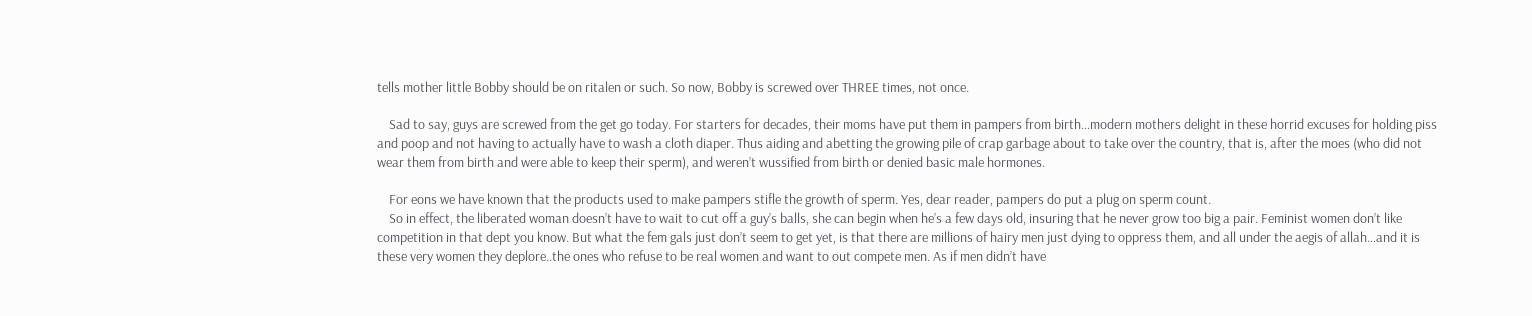tells mother little Bobby should be on ritalen or such. So now, Bobby is screwed over THREE times, not once.

    Sad to say, guys are screwed from the get go today. For starters for decades, their moms have put them in pampers from birth…modern mothers delight in these horrid excuses for holding piss and poop and not having to actually have to wash a cloth diaper. Thus aiding and abetting the growing pile of crap garbage about to take over the country, that is, after the moes (who did not wear them from birth and were able to keep their sperm), and weren’t wussified from birth or denied basic male hormones.

    For eons we have known that the products used to make pampers stifle the growth of sperm. Yes, dear reader, pampers do put a plug on sperm count.
    So in effect, the liberated woman doesn’t have to wait to cut off a guy’s balls, she can begin when he’s a few days old, insuring that he never grow too big a pair. Feminist women don’t like competition in that dept you know. But what the fem gals just don’t seem to get yet, is that there are millions of hairy men just dying to oppress them, and all under the aegis of allah…and it is these very women they deplore..the ones who refuse to be real women and want to out compete men. As if men didn’t have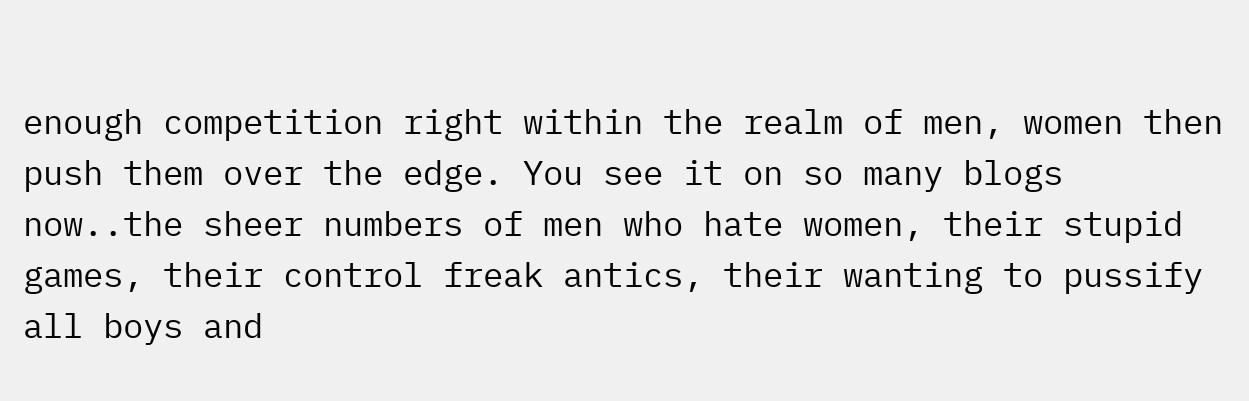enough competition right within the realm of men, women then push them over the edge. You see it on so many blogs now..the sheer numbers of men who hate women, their stupid games, their control freak antics, their wanting to pussify all boys and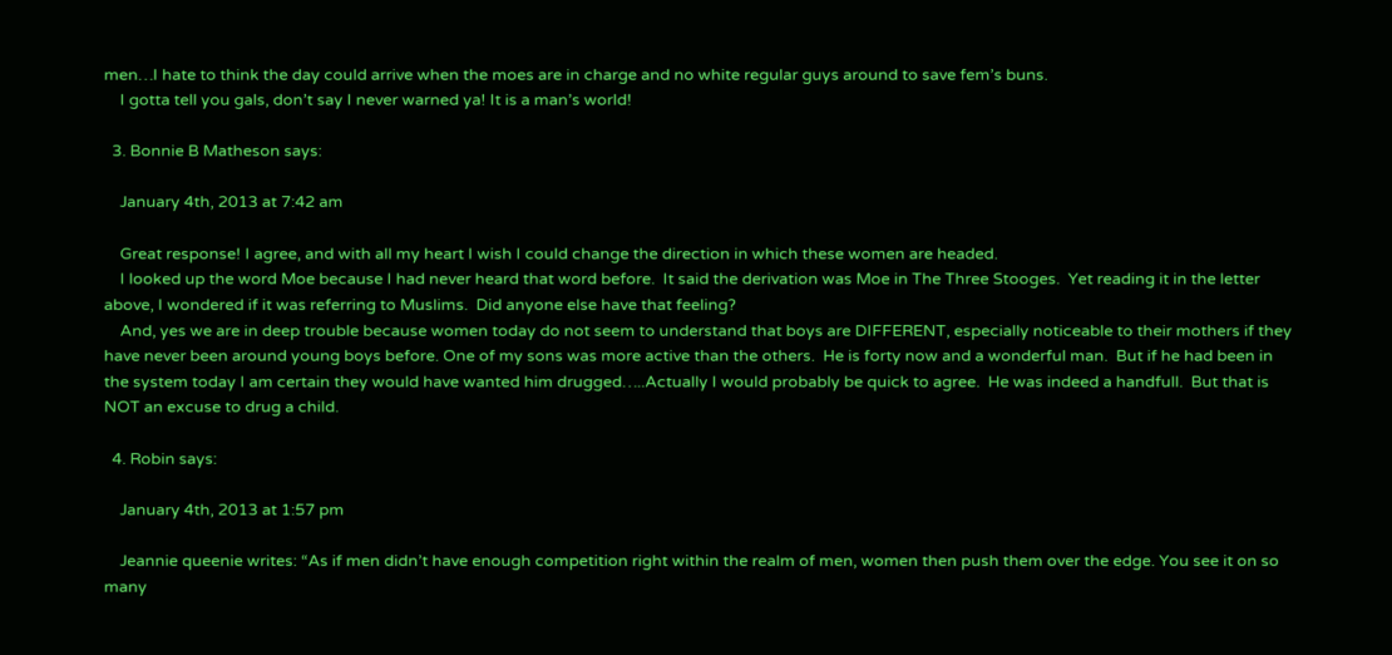men…I hate to think the day could arrive when the moes are in charge and no white regular guys around to save fem’s buns.
    I gotta tell you gals, don’t say I never warned ya! It is a man’s world!

  3. Bonnie B Matheson says:

    January 4th, 2013 at 7:42 am

    Great response! I agree, and with all my heart I wish I could change the direction in which these women are headed.
    I looked up the word Moe because I had never heard that word before.  It said the derivation was Moe in The Three Stooges.  Yet reading it in the letter above, I wondered if it was referring to Muslims.  Did anyone else have that feeling?
    And, yes we are in deep trouble because women today do not seem to understand that boys are DIFFERENT, especially noticeable to their mothers if they have never been around young boys before. One of my sons was more active than the others.  He is forty now and a wonderful man.  But if he had been in the system today I am certain they would have wanted him drugged…..Actually I would probably be quick to agree.  He was indeed a handfull.  But that is NOT an excuse to drug a child.

  4. Robin says:

    January 4th, 2013 at 1:57 pm

    Jeannie queenie writes: “As if men didn’t have enough competition right within the realm of men, women then push them over the edge. You see it on so many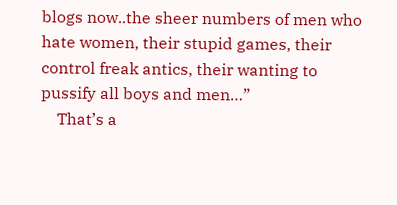blogs now..the sheer numbers of men who hate women, their stupid games, their control freak antics, their wanting to pussify all boys and men…”
    That’s a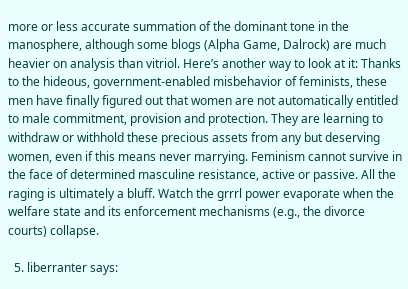more or less accurate summation of the dominant tone in the manosphere, although some blogs (Alpha Game, Dalrock) are much heavier on analysis than vitriol. Here’s another way to look at it: Thanks to the hideous, government-enabled misbehavior of feminists, these men have finally figured out that women are not automatically entitled to male commitment, provision and protection. They are learning to withdraw or withhold these precious assets from any but deserving women, even if this means never marrying. Feminism cannot survive in the face of determined masculine resistance, active or passive. All the raging is ultimately a bluff. Watch the grrrl power evaporate when the welfare state and its enforcement mechanisms (e.g., the divorce courts) collapse.

  5. liberranter says: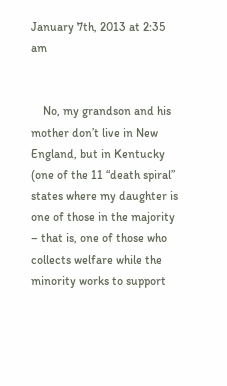January 7th, 2013 at 2:35 am


    No, my grandson and his mother don’t live in New England, but in Kentucky (one of the 11 “death spiral” states where my daughter is one of those in the majority – that is, one of those who collects welfare while the minority works to support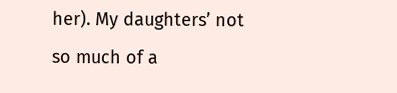her). My daughters’ not so much of a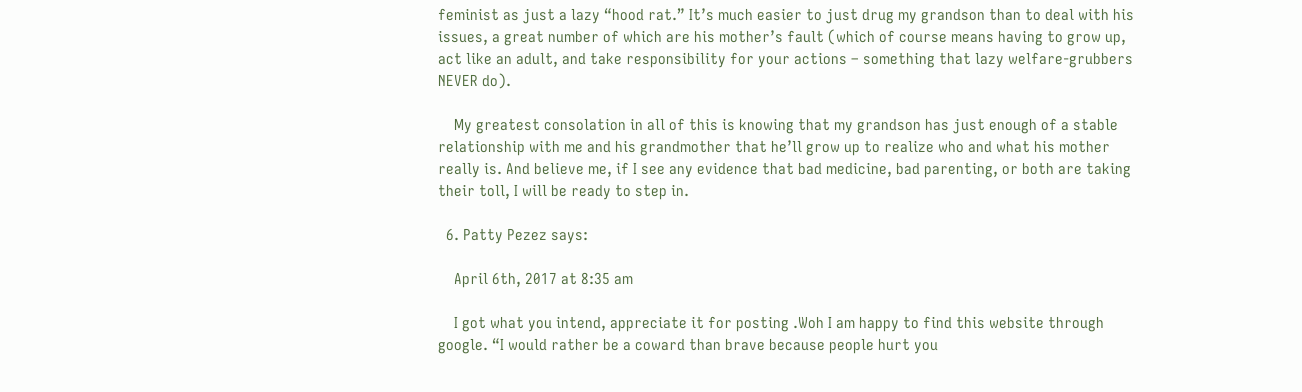feminist as just a lazy “hood rat.” It’s much easier to just drug my grandson than to deal with his issues, a great number of which are his mother’s fault (which of course means having to grow up, act like an adult, and take responsibility for your actions – something that lazy welfare-grubbers NEVER do).

    My greatest consolation in all of this is knowing that my grandson has just enough of a stable relationship with me and his grandmother that he’ll grow up to realize who and what his mother really is. And believe me, if I see any evidence that bad medicine, bad parenting, or both are taking their toll, I will be ready to step in.

  6. Patty Pezez says:

    April 6th, 2017 at 8:35 am

    I got what you intend, appreciate it for posting .Woh I am happy to find this website through google. “I would rather be a coward than brave because people hurt you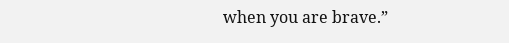when you are brave.”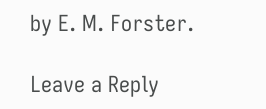by E. M. Forster.

Leave a Reply